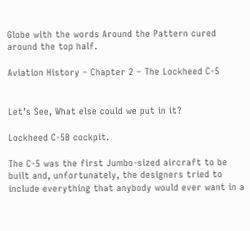Globe with the words Around the Pattern cured around the top half.

Aviation History – Chapter 2 – The Lockheed C-5


Let’s See, What else could we put in it?

Lockheed C-5B cockpit.

The C-5 was the first Jumbo-sized aircraft to be built and, unfortunately, the designers tried to include everything that anybody would ever want in a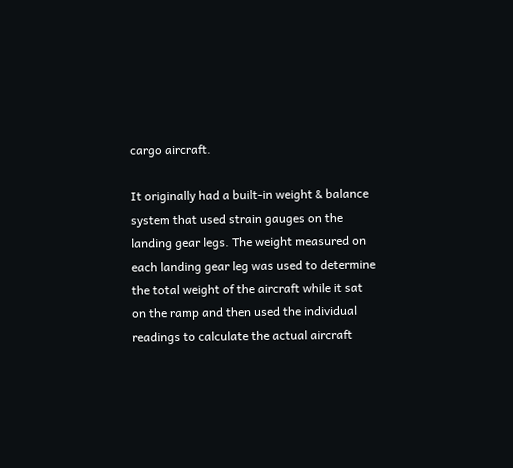cargo aircraft.

It originally had a built-in weight & balance system that used strain gauges on the landing gear legs. The weight measured on each landing gear leg was used to determine the total weight of the aircraft while it sat on the ramp and then used the individual readings to calculate the actual aircraft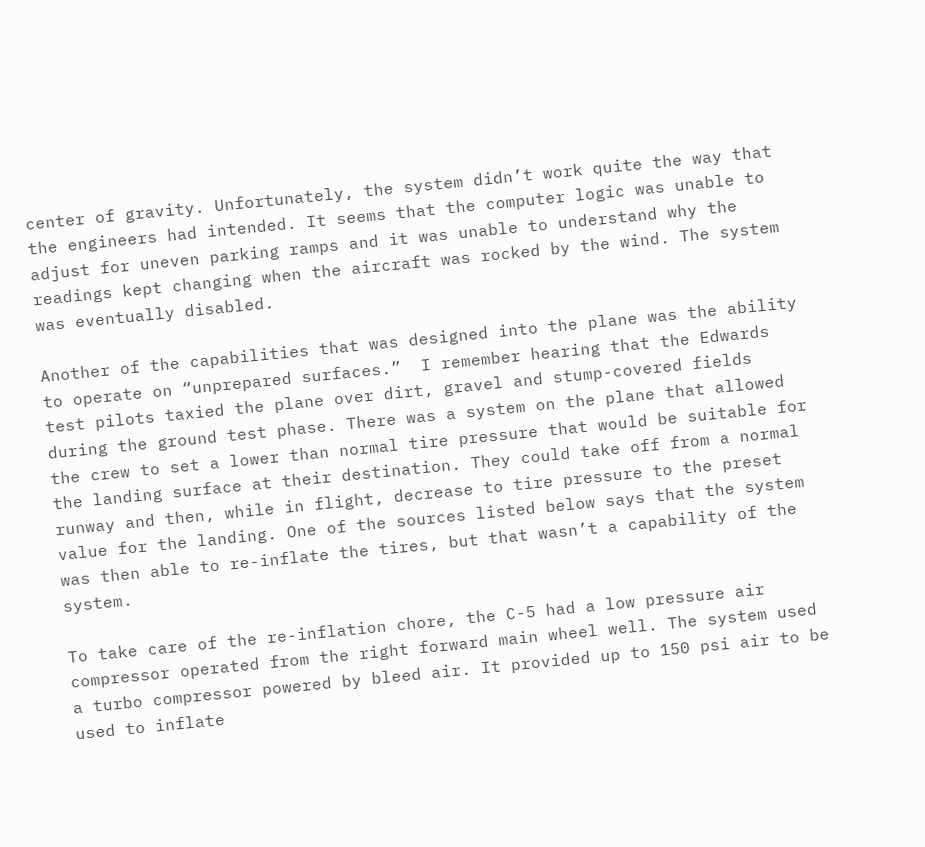center of gravity. Unfortunately, the system didn’t work quite the way that the engineers had intended. It seems that the computer logic was unable to adjust for uneven parking ramps and it was unable to understand why the readings kept changing when the aircraft was rocked by the wind. The system was eventually disabled.

Another of the capabilities that was designed into the plane was the ability to operate on “unprepared surfaces.”  I remember hearing that the Edwards test pilots taxied the plane over dirt, gravel and stump-covered fields during the ground test phase. There was a system on the plane that allowed the crew to set a lower than normal tire pressure that would be suitable for the landing surface at their destination. They could take off from a normal runway and then, while in flight, decrease to tire pressure to the preset value for the landing. One of the sources listed below says that the system was then able to re-inflate the tires, but that wasn’t a capability of the system.

To take care of the re-inflation chore, the C-5 had a low pressure air compressor operated from the right forward main wheel well. The system used a turbo compressor powered by bleed air. It provided up to 150 psi air to be used to inflate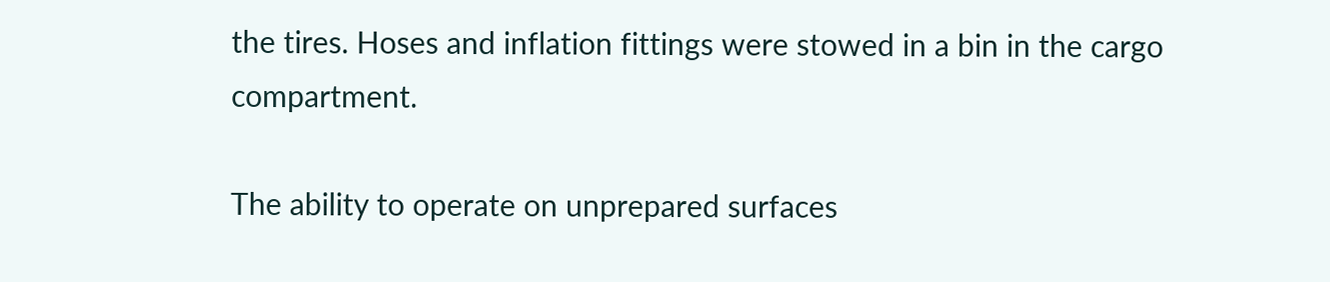the tires. Hoses and inflation fittings were stowed in a bin in the cargo compartment.

The ability to operate on unprepared surfaces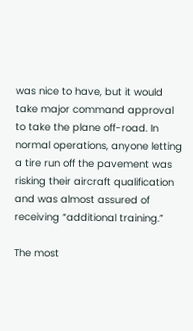was nice to have, but it would take major command approval to take the plane off-road. In normal operations, anyone letting a tire run off the pavement was risking their aircraft qualification and was almost assured of receiving “additional training.”

The most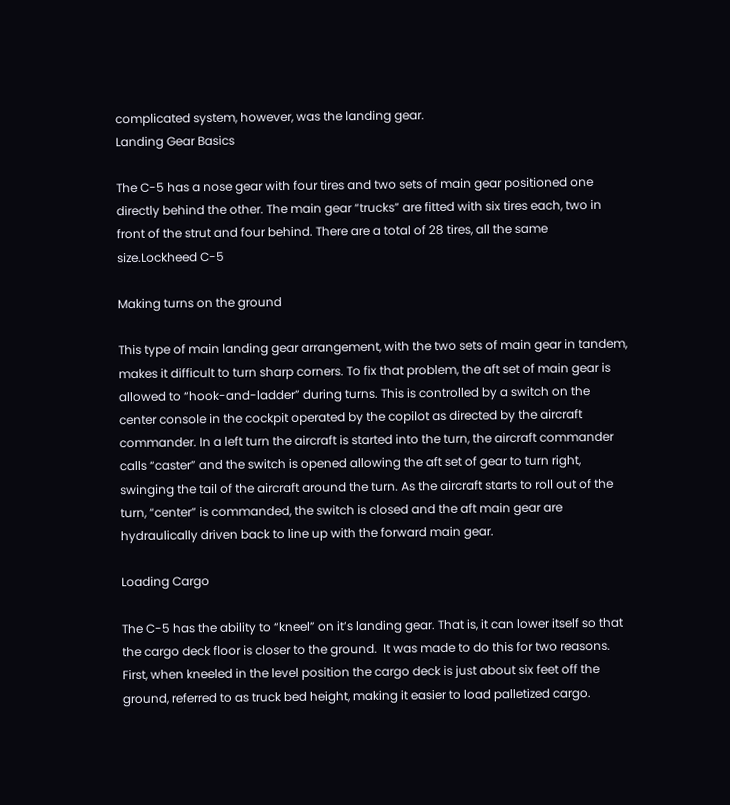complicated system, however, was the landing gear.
Landing Gear Basics

The C-5 has a nose gear with four tires and two sets of main gear positioned one directly behind the other. The main gear “trucks” are fitted with six tires each, two in front of the strut and four behind. There are a total of 28 tires, all the same size.Lockheed C-5

Making turns on the ground

This type of main landing gear arrangement, with the two sets of main gear in tandem,  makes it difficult to turn sharp corners. To fix that problem, the aft set of main gear is allowed to “hook-and-ladder” during turns. This is controlled by a switch on the center console in the cockpit operated by the copilot as directed by the aircraft commander. In a left turn the aircraft is started into the turn, the aircraft commander calls “caster” and the switch is opened allowing the aft set of gear to turn right, swinging the tail of the aircraft around the turn. As the aircraft starts to roll out of the turn, “center” is commanded, the switch is closed and the aft main gear are hydraulically driven back to line up with the forward main gear.

Loading Cargo

The C-5 has the ability to “kneel” on it’s landing gear. That is, it can lower itself so that the cargo deck floor is closer to the ground.  It was made to do this for two reasons. First, when kneeled in the level position the cargo deck is just about six feet off the ground, referred to as truck bed height, making it easier to load palletized cargo.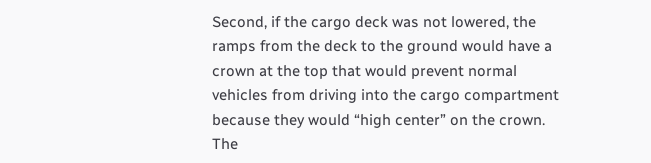Second, if the cargo deck was not lowered, the ramps from the deck to the ground would have a crown at the top that would prevent normal vehicles from driving into the cargo compartment because they would “high center” on the crown. The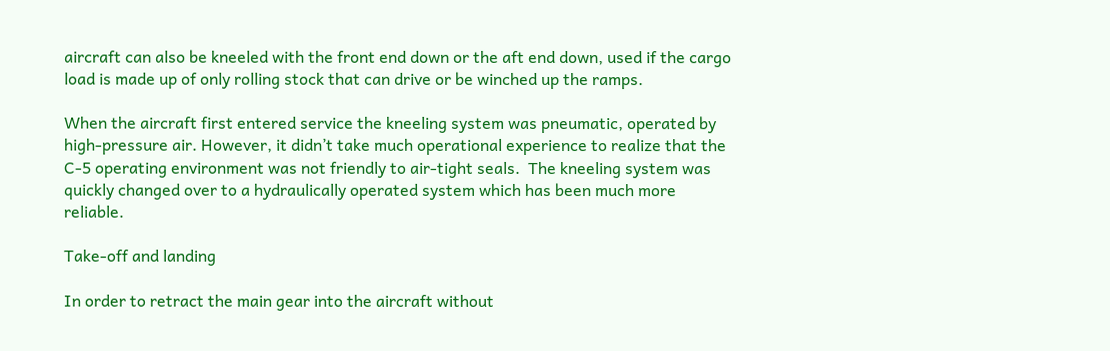aircraft can also be kneeled with the front end down or the aft end down, used if the cargo load is made up of only rolling stock that can drive or be winched up the ramps.

When the aircraft first entered service the kneeling system was pneumatic, operated by high-pressure air. However, it didn’t take much operational experience to realize that the C-5 operating environment was not friendly to air-tight seals.  The kneeling system was quickly changed over to a hydraulically operated system which has been much more reliable.

Take-off and landing

In order to retract the main gear into the aircraft without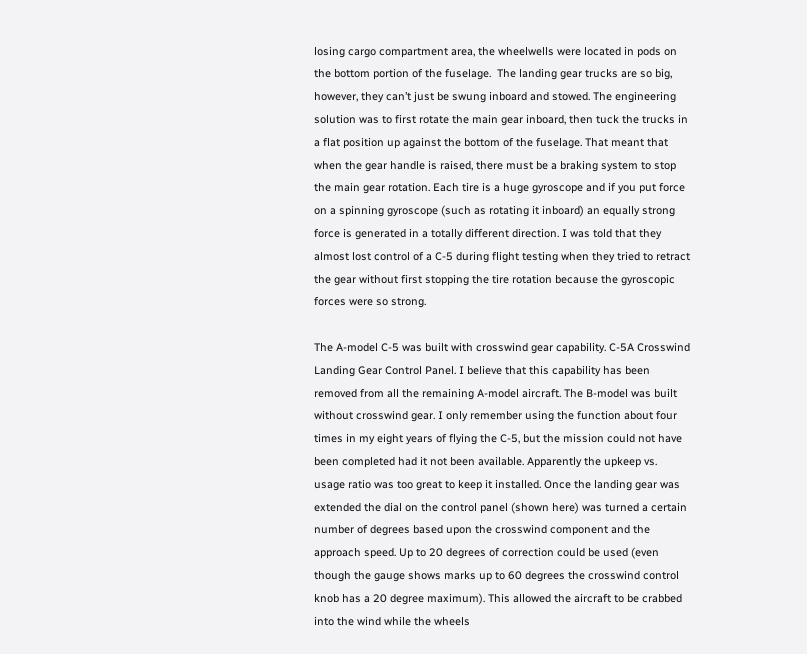losing cargo compartment area, the wheelwells were located in pods on the bottom portion of the fuselage.  The landing gear trucks are so big, however, they can’t just be swung inboard and stowed. The engineering solution was to first rotate the main gear inboard, then tuck the trucks in a flat position up against the bottom of the fuselage. That meant that when the gear handle is raised, there must be a braking system to stop the main gear rotation. Each tire is a huge gyroscope and if you put force on a spinning gyroscope (such as rotating it inboard) an equally strong force is generated in a totally different direction. I was told that they almost lost control of a C-5 during flight testing when they tried to retract the gear without first stopping the tire rotation because the gyroscopic forces were so strong.

The A-model C-5 was built with crosswind gear capability. C-5A Crosswind Landing Gear Control Panel. I believe that this capability has been removed from all the remaining A-model aircraft. The B-model was built without crosswind gear. I only remember using the function about four times in my eight years of flying the C-5, but the mission could not have been completed had it not been available. Apparently the upkeep vs. usage ratio was too great to keep it installed. Once the landing gear was extended the dial on the control panel (shown here) was turned a certain number of degrees based upon the crosswind component and the approach speed. Up to 20 degrees of correction could be used (even though the gauge shows marks up to 60 degrees the crosswind control knob has a 20 degree maximum). This allowed the aircraft to be crabbed into the wind while the wheels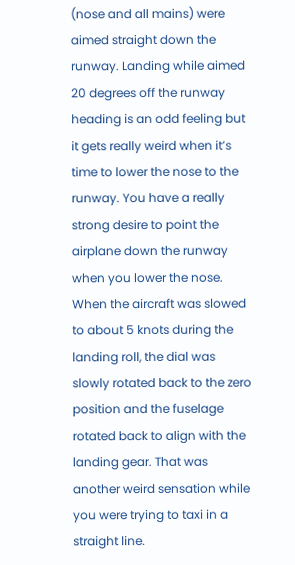(nose and all mains) were aimed straight down the runway. Landing while aimed 20 degrees off the runway heading is an odd feeling but it gets really weird when it’s time to lower the nose to the runway. You have a really strong desire to point the airplane down the runway when you lower the nose. When the aircraft was slowed to about 5 knots during the landing roll, the dial was slowly rotated back to the zero position and the fuselage rotated back to align with the landing gear. That was another weird sensation while you were trying to taxi in a straight line.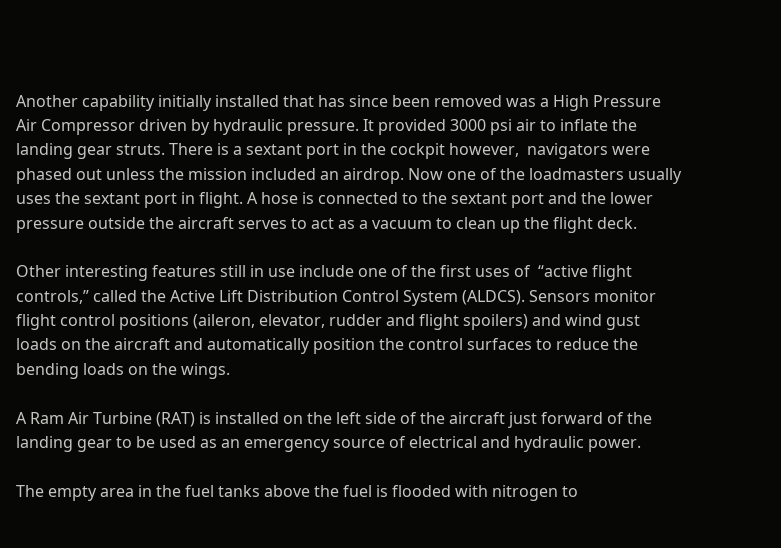Another capability initially installed that has since been removed was a High Pressure Air Compressor driven by hydraulic pressure. It provided 3000 psi air to inflate the landing gear struts. There is a sextant port in the cockpit however,  navigators were phased out unless the mission included an airdrop. Now one of the loadmasters usually uses the sextant port in flight. A hose is connected to the sextant port and the lower pressure outside the aircraft serves to act as a vacuum to clean up the flight deck.

Other interesting features still in use include one of the first uses of  “active flight controls,” called the Active Lift Distribution Control System (ALDCS). Sensors monitor flight control positions (aileron, elevator, rudder and flight spoilers) and wind gust loads on the aircraft and automatically position the control surfaces to reduce the bending loads on the wings.

A Ram Air Turbine (RAT) is installed on the left side of the aircraft just forward of the landing gear to be used as an emergency source of electrical and hydraulic power.

The empty area in the fuel tanks above the fuel is flooded with nitrogen to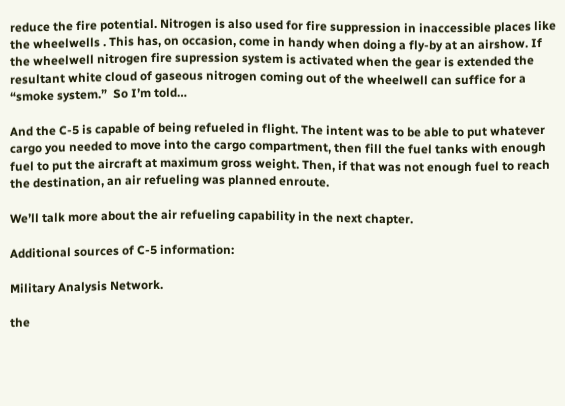reduce the fire potential. Nitrogen is also used for fire suppression in inaccessible places like the wheelwells . This has, on occasion, come in handy when doing a fly-by at an airshow. If the wheelwell nitrogen fire supression system is activated when the gear is extended the resultant white cloud of gaseous nitrogen coming out of the wheelwell can suffice for a “smoke system.”  So I’m told…

And the C-5 is capable of being refueled in flight. The intent was to be able to put whatever cargo you needed to move into the cargo compartment, then fill the fuel tanks with enough fuel to put the aircraft at maximum gross weight. Then, if that was not enough fuel to reach the destination, an air refueling was planned enroute.

We’ll talk more about the air refueling capability in the next chapter.

Additional sources of C-5 information:

Military Analysis Network.

the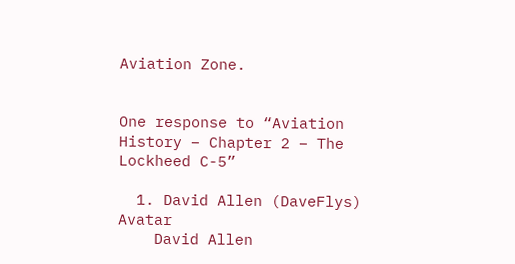Aviation Zone.


One response to “Aviation History – Chapter 2 – The Lockheed C-5”

  1. David Allen (DaveFlys) Avatar
    David Allen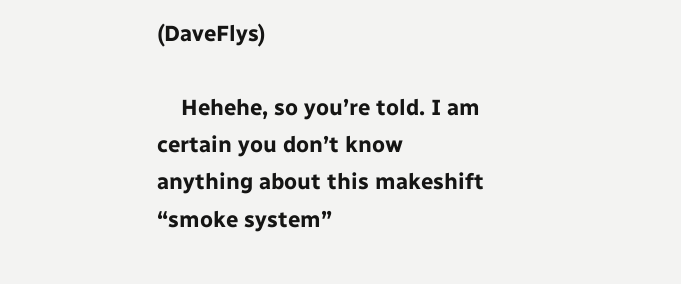(DaveFlys)

    Hehehe, so you’re told. I am certain you don’t know anything about this makeshift “smoke system”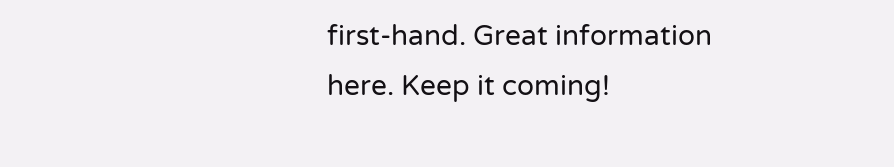first-hand. Great information here. Keep it coming!